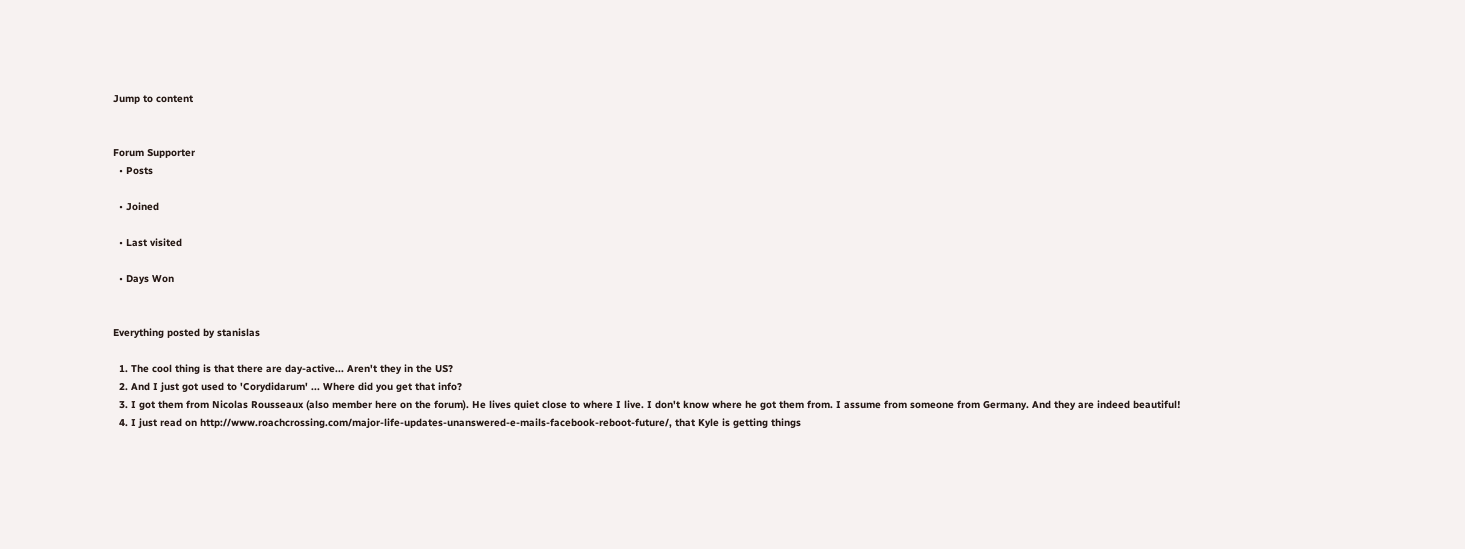Jump to content


Forum Supporter
  • Posts

  • Joined

  • Last visited

  • Days Won


Everything posted by stanislas

  1. The cool thing is that there are day-active... Aren't they in the US?
  2. And I just got used to 'Corydidarum' ... Where did you get that info?
  3. I got them from Nicolas Rousseaux (also member here on the forum). He lives quiet close to where I live. I don't know where he got them from. I assume from someone from Germany. And they are indeed beautiful!
  4. I just read on http://www.roachcrossing.com/major-life-updates-unanswered-e-mails-facebook-reboot-future/, that Kyle is getting things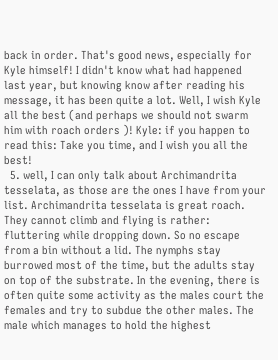back in order. That's good news, especially for Kyle himself! I didn't know what had happened last year, but knowing know after reading his message, it has been quite a lot. Well, I wish Kyle all the best (and perhaps we should not swarm him with roach orders )! Kyle: if you happen to read this: Take you time, and I wish you all the best!
  5. well, I can only talk about Archimandrita tesselata, as those are the ones I have from your list. Archimandrita tesselata is great roach. They cannot climb and flying is rather: fluttering while dropping down. So no escape from a bin without a lid. The nymphs stay burrowed most of the time, but the adults stay on top of the substrate. In the evening, there is often quite some activity as the males court the females and try to subdue the other males. The male which manages to hold the highest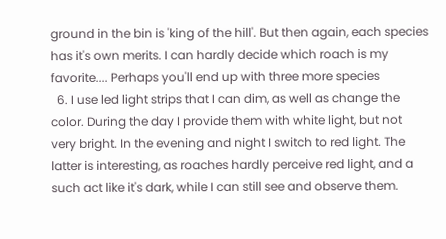ground in the bin is 'king of the hill'. But then again, each species has it's own merits. I can hardly decide which roach is my favorite.... Perhaps you'll end up with three more species
  6. I use led light strips that I can dim, as well as change the color. During the day I provide them with white light, but not very bright. In the evening and night I switch to red light. The latter is interesting, as roaches hardly perceive red light, and a such act like it's dark, while I can still see and observe them.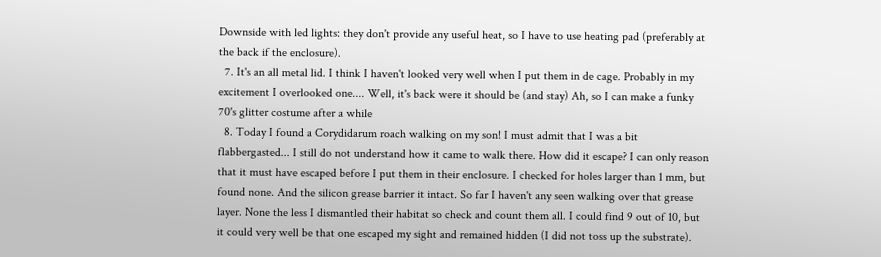Downside with led lights: they don't provide any useful heat, so I have to use heating pad (preferably at the back if the enclosure).
  7. It's an all metal lid. I think I haven't looked very well when I put them in de cage. Probably in my excitement I overlooked one.... Well, it's back were it should be (and stay) Ah, so I can make a funky 70's glitter costume after a while
  8. Today I found a Corydidarum roach walking on my son! I must admit that I was a bit flabbergasted... I still do not understand how it came to walk there. How did it escape? I can only reason that it must have escaped before I put them in their enclosure. I checked for holes larger than 1 mm, but found none. And the silicon grease barrier it intact. So far I haven't any seen walking over that grease layer. None the less I dismantled their habitat so check and count them all. I could find 9 out of 10, but it could very well be that one escaped my sight and remained hidden (I did not toss up the substrate).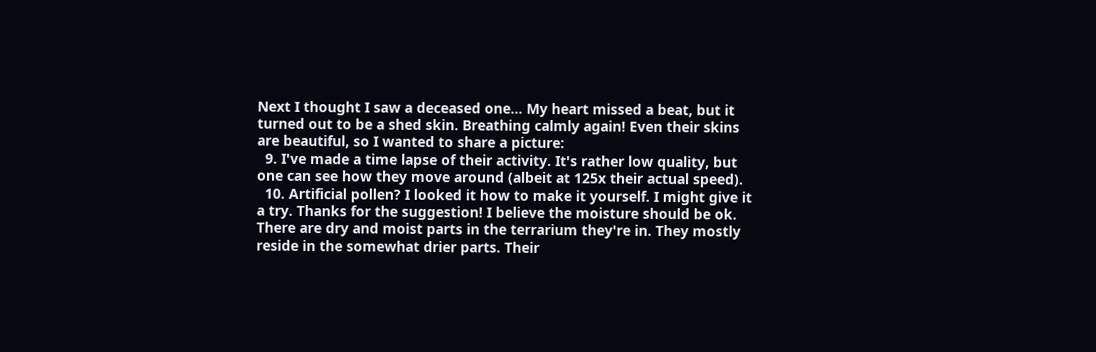Next I thought I saw a deceased one... My heart missed a beat, but it turned out to be a shed skin. Breathing calmly again! Even their skins are beautiful, so I wanted to share a picture:
  9. I've made a time lapse of their activity. It's rather low quality, but one can see how they move around (albeit at 125x their actual speed).
  10. Artificial pollen? I looked it how to make it yourself. I might give it a try. Thanks for the suggestion! I believe the moisture should be ok. There are dry and moist parts in the terrarium they're in. They mostly reside in the somewhat drier parts. Their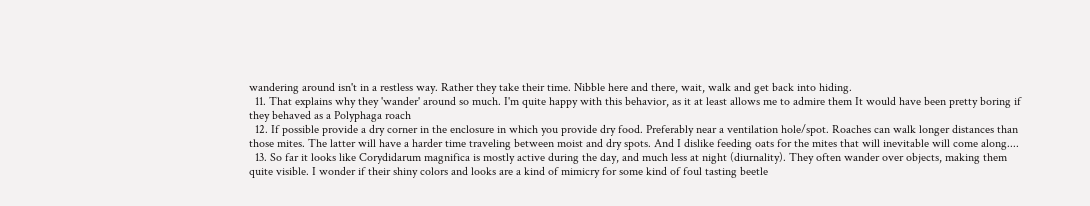wandering around isn't in a restless way. Rather they take their time. Nibble here and there, wait, walk and get back into hiding.
  11. That explains why they 'wander' around so much. I'm quite happy with this behavior, as it at least allows me to admire them It would have been pretty boring if they behaved as a Polyphaga roach
  12. If possible provide a dry corner in the enclosure in which you provide dry food. Preferably near a ventilation hole/spot. Roaches can walk longer distances than those mites. The latter will have a harder time traveling between moist and dry spots. And I dislike feeding oats for the mites that will inevitable will come along....
  13. So far it looks like Corydidarum magnifica is mostly active during the day, and much less at night (diurnality). They often wander over objects, making them quite visible. I wonder if their shiny colors and looks are a kind of mimicry for some kind of foul tasting beetle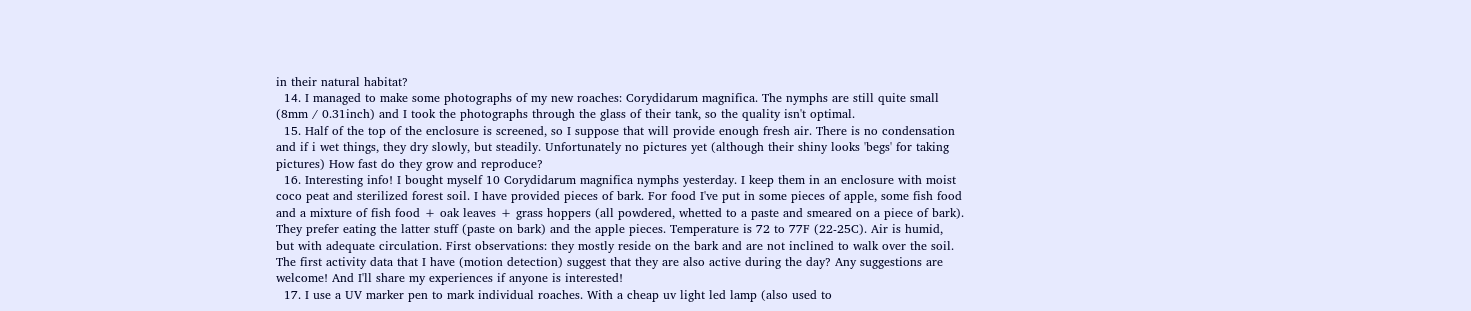in their natural habitat?
  14. I managed to make some photographs of my new roaches: Corydidarum magnifica. The nymphs are still quite small (8mm / 0.31inch) and I took the photographs through the glass of their tank, so the quality isn't optimal.
  15. Half of the top of the enclosure is screened, so I suppose that will provide enough fresh air. There is no condensation and if i wet things, they dry slowly, but steadily. Unfortunately no pictures yet (although their shiny looks 'begs' for taking pictures) How fast do they grow and reproduce?
  16. Interesting info! I bought myself 10 Corydidarum magnifica nymphs yesterday. I keep them in an enclosure with moist coco peat and sterilized forest soil. I have provided pieces of bark. For food I've put in some pieces of apple, some fish food and a mixture of fish food + oak leaves + grass hoppers (all powdered, whetted to a paste and smeared on a piece of bark). They prefer eating the latter stuff (paste on bark) and the apple pieces. Temperature is 72 to 77F (22-25C). Air is humid, but with adequate circulation. First observations: they mostly reside on the bark and are not inclined to walk over the soil. The first activity data that I have (motion detection) suggest that they are also active during the day? Any suggestions are welcome! And I'll share my experiences if anyone is interested!
  17. I use a UV marker pen to mark individual roaches. With a cheap uv light led lamp (also used to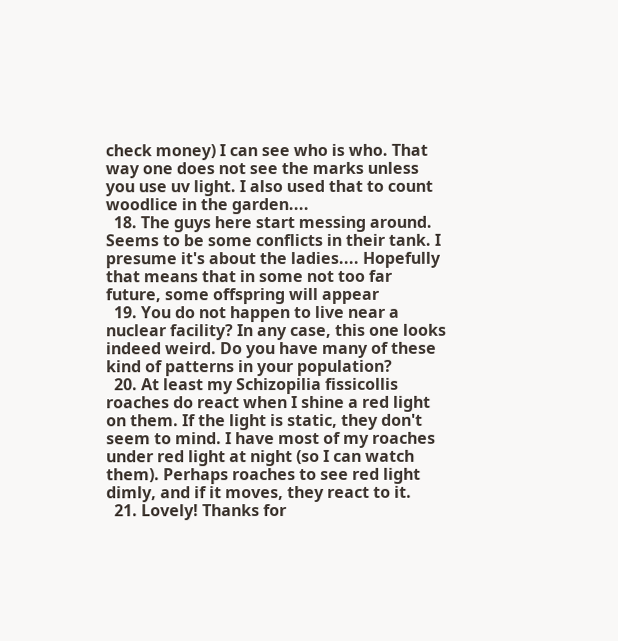check money) I can see who is who. That way one does not see the marks unless you use uv light. I also used that to count woodlice in the garden....
  18. The guys here start messing around. Seems to be some conflicts in their tank. I presume it's about the ladies.... Hopefully that means that in some not too far future, some offspring will appear
  19. You do not happen to live near a nuclear facility? In any case, this one looks indeed weird. Do you have many of these kind of patterns in your population?
  20. At least my Schizopilia fissicollis roaches do react when I shine a red light on them. If the light is static, they don't seem to mind. I have most of my roaches under red light at night (so I can watch them). Perhaps roaches to see red light dimly, and if it moves, they react to it.
  21. Lovely! Thanks for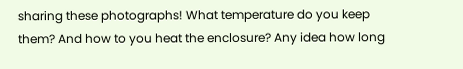sharing these photographs! What temperature do you keep them? And how to you heat the enclosure? Any idea how long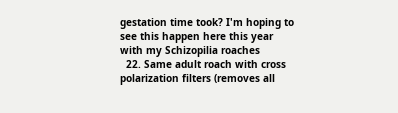gestation time took? I'm hoping to see this happen here this year with my Schizopilia roaches
  22. Same adult roach with cross polarization filters (removes all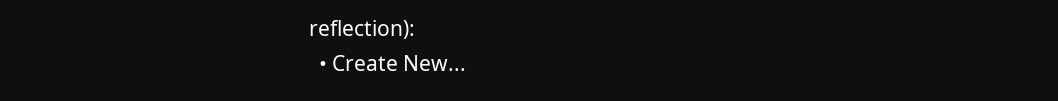reflection):
  • Create New...